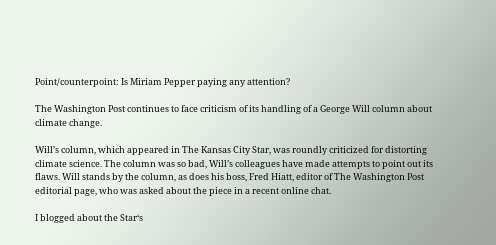Point/counterpoint: Is Miriam Pepper paying any attention?

The Washington Post continues to face criticism of its handling of a George Will column about climate change.

Will’s column, which appeared in The Kansas City Star, was roundly criticized for distorting climate science. The column was so bad, Will’s colleagues have made attempts to point out its flaws. Will stands by the column, as does his boss, Fred Hiatt, editor of The Washington Post editorial page, who was asked about the piece in a recent online chat.

I blogged about the Star‘s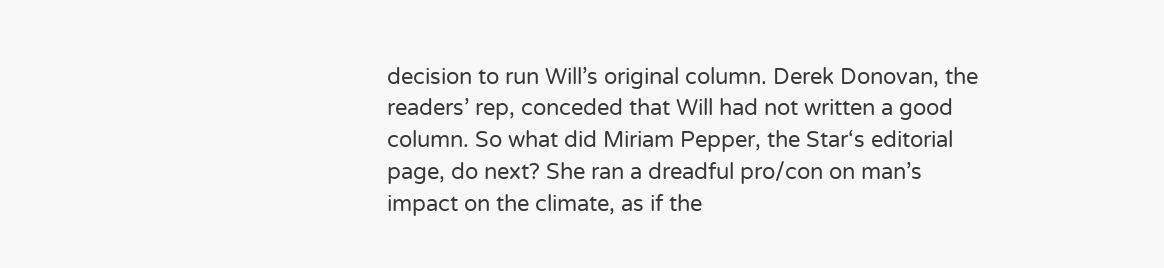decision to run Will’s original column. Derek Donovan, the readers’ rep, conceded that Will had not written a good column. So what did Miriam Pepper, the Star‘s editorial page, do next? She ran a dreadful pro/con on man’s impact on the climate, as if the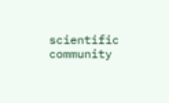scientific community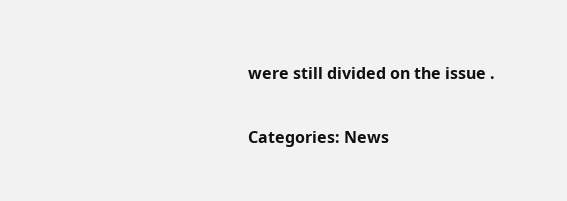were still divided on the issue .

Categories: News